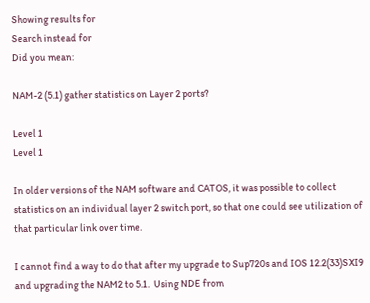Showing results for
Search instead for
Did you mean:

NAM-2 (5.1) gather statistics on Layer 2 ports?

Level 1
Level 1

In older versions of the NAM software and CATOS, it was possible to collect statistics on an individual layer 2 switch port, so that one could see utilization of that particular link over time.

I cannot find a way to do that after my upgrade to Sup720s and IOS 12.2(33)SXI9 and upgrading the NAM2 to 5.1.  Using NDE from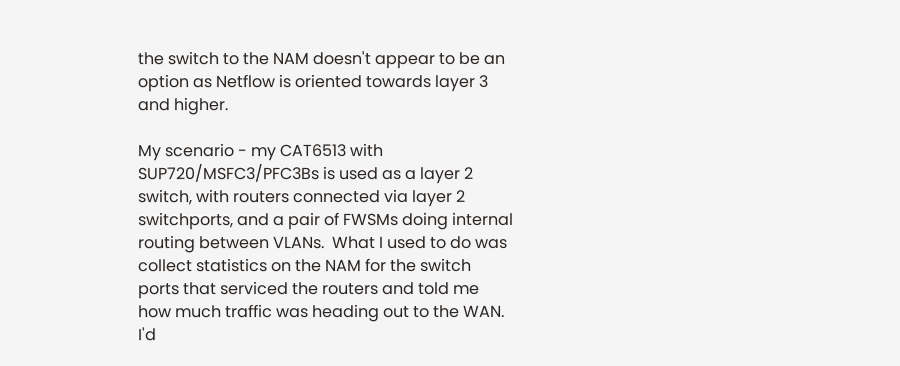the switch to the NAM doesn't appear to be an option as Netflow is oriented towards layer 3 and higher.

My scenario - my CAT6513 with SUP720/MSFC3/PFC3Bs is used as a layer 2 switch, with routers connected via layer 2 switchports, and a pair of FWSMs doing internal routing between VLANs.  What I used to do was collect statistics on the NAM for the switch ports that serviced the routers and told me how much traffic was heading out to the WAN.  I'd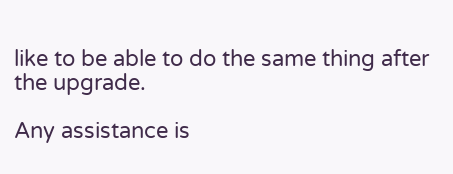like to be able to do the same thing after the upgrade.

Any assistance is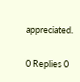appreciated.

0 Replies 0